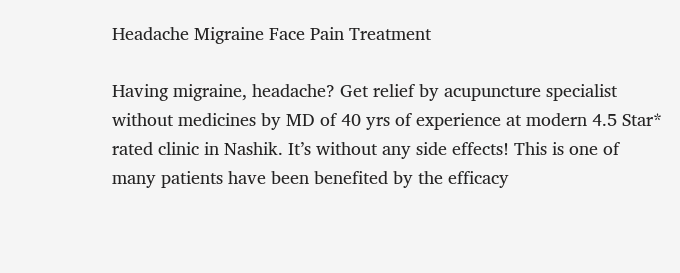Headache Migraine Face Pain Treatment

Having migraine, headache? Get relief by acupuncture specialist without medicines by MD of 40 yrs of experience at modern 4.5 Star* rated clinic in Nashik. It’s without any side effects! This is one of many patients have been benefited by the efficacy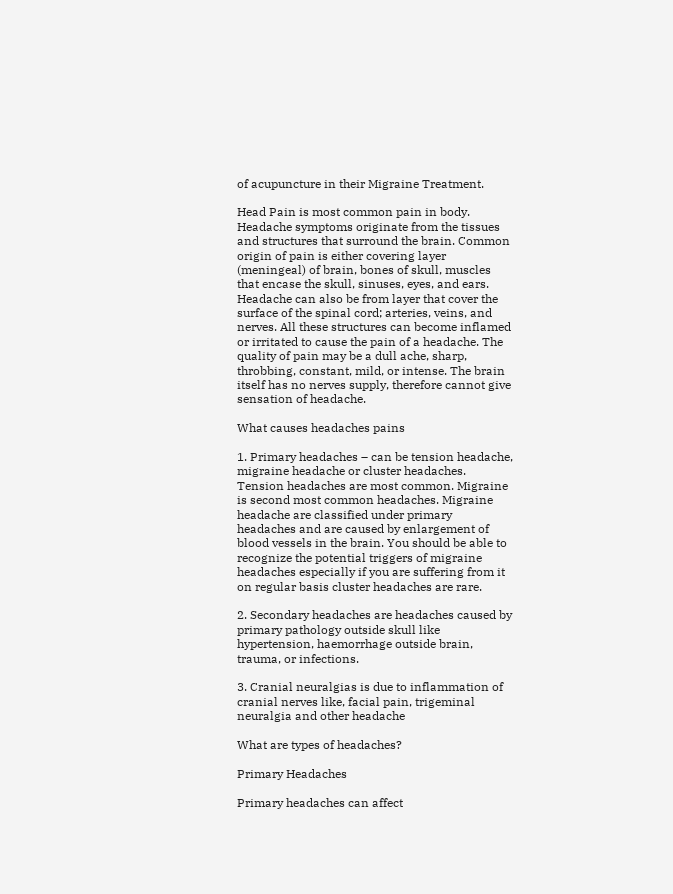of acupuncture in their Migraine Treatment.

Head Pain is most common pain in body. Headache symptoms originate from the tissues and structures that surround the brain. Common origin of pain is either covering layer (meningeal) of brain, bones of skull, muscles that encase the skull, sinuses, eyes, and ears. Headache can also be from layer that cover the surface of the spinal cord; arteries, veins, and nerves. All these structures can become inflamed or irritated to cause the pain of a headache. The quality of pain may be a dull ache, sharp, throbbing, constant, mild, or intense. The brain itself has no nerves supply, therefore cannot give sensation of headache.

What causes headaches pains

1. Primary headaches – can be tension headache, migraine headache or cluster headaches. Tension headaches are most common. Migraine is second most common headaches. Migraine headache are classified under primary headaches and are caused by enlargement of blood vessels in the brain. You should be able to recognize the potential triggers of migraine headaches especially if you are suffering from it on regular basis cluster headaches are rare.

2. Secondary headaches are headaches caused by primary pathology outside skull like hypertension, haemorrhage outside brain, trauma, or infections.

3. Cranial neuralgias is due to inflammation of cranial nerves like, facial pain, trigeminal neuralgia and other headache

What are types of headaches?

Primary Headaches

Primary headaches can affect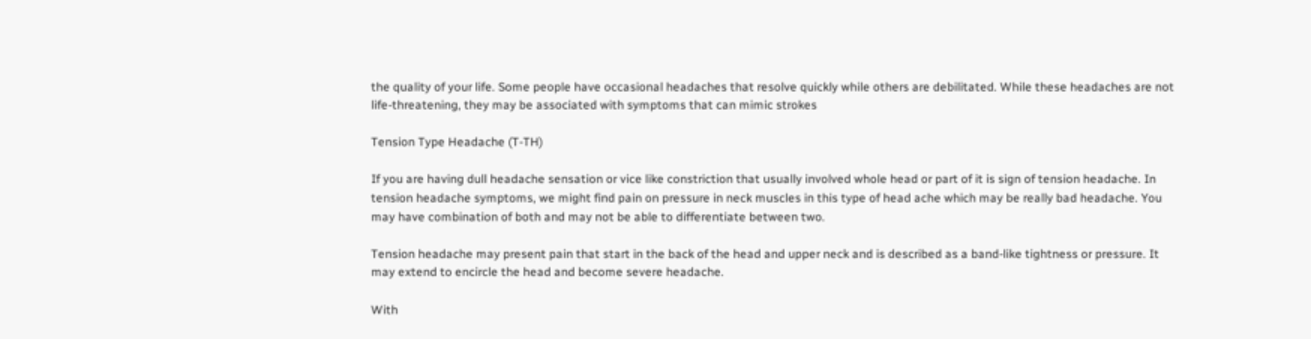the quality of your life. Some people have occasional headaches that resolve quickly while others are debilitated. While these headaches are not life-threatening, they may be associated with symptoms that can mimic strokes

Tension Type Headache (T-TH)

If you are having dull headache sensation or vice like constriction that usually involved whole head or part of it is sign of tension headache. In tension headache symptoms, we might find pain on pressure in neck muscles in this type of head ache which may be really bad headache. You may have combination of both and may not be able to differentiate between two.

Tension headache may present pain that start in the back of the head and upper neck and is described as a band-like tightness or pressure. It may extend to encircle the head and become severe headache.

With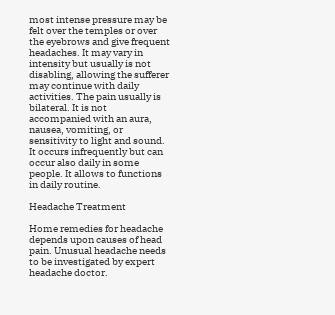most intense pressure may be felt over the temples or over the eyebrows and give frequent headaches. It may vary in intensity but usually is not disabling, allowing the sufferer may continue with daily activities. The pain usually is bilateral. It is not accompanied with an aura, nausea, vomiting, or sensitivity to light and sound. It occurs infrequently but can occur also daily in some people. It allows to functions in daily routine.

Headache Treatment

Home remedies for headache depends upon causes of head pain. Unusual headache needs to be investigated by expert headache doctor.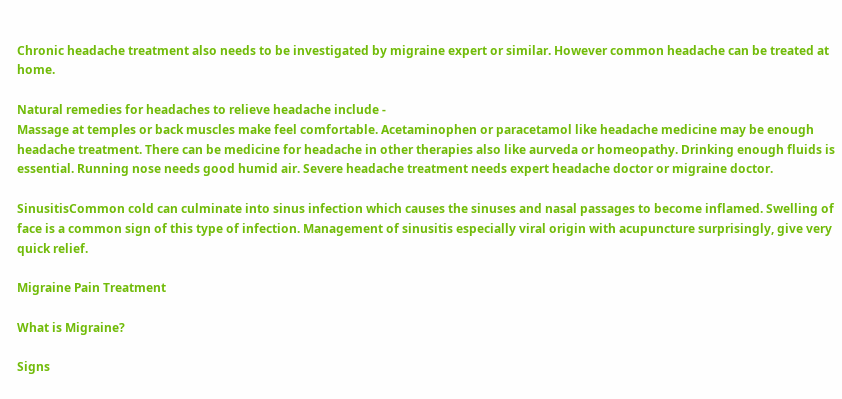Chronic headache treatment also needs to be investigated by migraine expert or similar. However common headache can be treated at home.

Natural remedies for headaches to relieve headache include -
Massage at temples or back muscles make feel comfortable. Acetaminophen or paracetamol like headache medicine may be enough headache treatment. There can be medicine for headache in other therapies also like aurveda or homeopathy. Drinking enough fluids is essential. Running nose needs good humid air. Severe headache treatment needs expert headache doctor or migraine doctor.

SinusitisCommon cold can culminate into sinus infection which causes the sinuses and nasal passages to become inflamed. Swelling of face is a common sign of this type of infection. Management of sinusitis especially viral origin with acupuncture surprisingly, give very quick relief.

Migraine Pain Treatment

What is Migraine?

Signs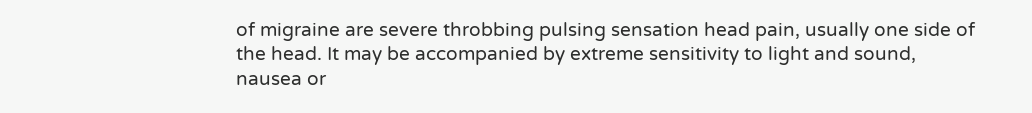of migraine are severe throbbing pulsing sensation head pain, usually one side of the head. It may be accompanied by extreme sensitivity to light and sound, nausea or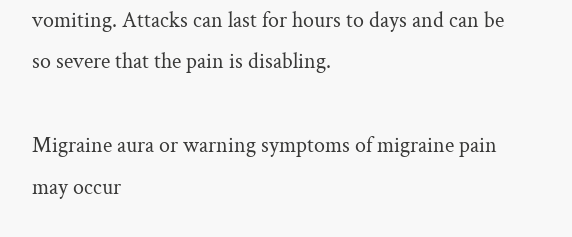vomiting. Attacks can last for hours to days and can be so severe that the pain is disabling.

Migraine aura or warning symptoms of migraine pain may occur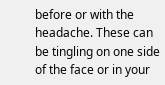before or with the headache. These can be tingling on one side of the face or in your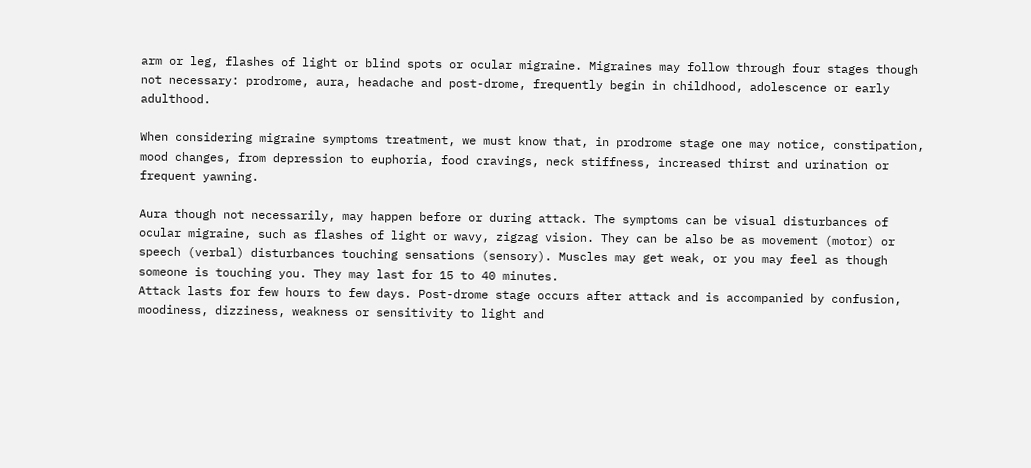arm or leg, flashes of light or blind spots or ocular migraine. Migraines may follow through four stages though not necessary: prodrome, aura, headache and post-drome, frequently begin in childhood, adolescence or early adulthood.

When considering migraine symptoms treatment, we must know that, in prodrome stage one may notice, constipation, mood changes, from depression to euphoria, food cravings, neck stiffness, increased thirst and urination or frequent yawning.

Aura though not necessarily, may happen before or during attack. The symptoms can be visual disturbances of ocular migraine, such as flashes of light or wavy, zigzag vision. They can be also be as movement (motor) or speech (verbal) disturbances touching sensations (sensory). Muscles may get weak, or you may feel as though someone is touching you. They may last for 15 to 40 minutes.
Attack lasts for few hours to few days. Post-drome stage occurs after attack and is accompanied by confusion, moodiness, dizziness, weakness or sensitivity to light and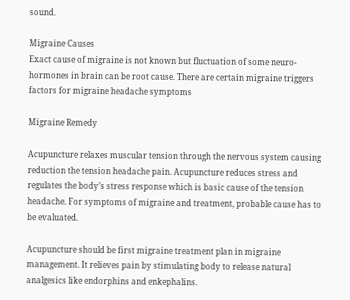sound.

Migraine Causes
Exact cause of migraine is not known but fluctuation of some neuro-hormones in brain can be root cause. There are certain migraine triggers factors for migraine headache symptoms

Migraine Remedy

Acupuncture relaxes muscular tension through the nervous system causing reduction the tension headache pain. Acupuncture reduces stress and regulates the body’s stress response which is basic cause of the tension headache. For symptoms of migraine and treatment, probable cause has to be evaluated.

Acupuncture should be first migraine treatment plan in migraine management. It relieves pain by stimulating body to release natural analgesics like endorphins and enkephalins.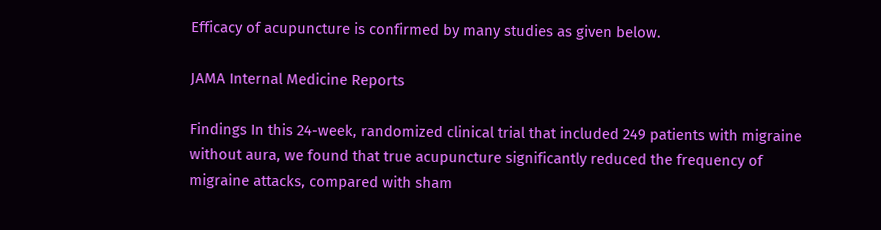Efficacy of acupuncture is confirmed by many studies as given below.

JAMA Internal Medicine Reports

Findings In this 24-week, randomized clinical trial that included 249 patients with migraine without aura, we found that true acupuncture significantly reduced the frequency of migraine attacks, compared with sham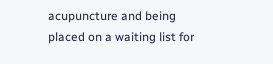acupuncture and being placed on a waiting list for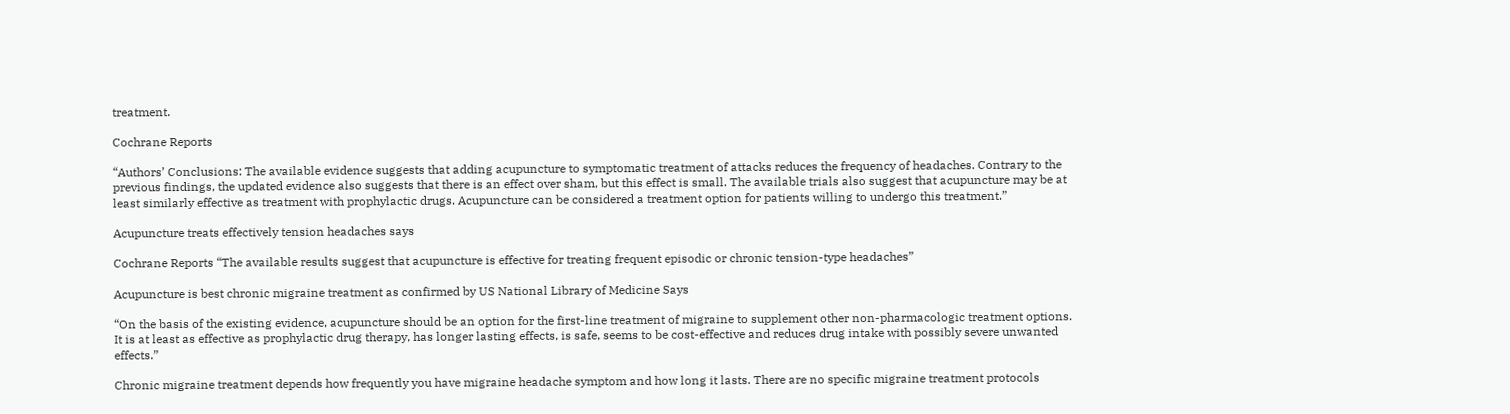treatment.

Cochrane Reports

“Authors’ Conclusions: The available evidence suggests that adding acupuncture to symptomatic treatment of attacks reduces the frequency of headaches. Contrary to the previous findings, the updated evidence also suggests that there is an effect over sham, but this effect is small. The available trials also suggest that acupuncture may be at least similarly effective as treatment with prophylactic drugs. Acupuncture can be considered a treatment option for patients willing to undergo this treatment.”

Acupuncture treats effectively tension headaches says

Cochrane Reports “The available results suggest that acupuncture is effective for treating frequent episodic or chronic tension-type headaches”

Acupuncture is best chronic migraine treatment as confirmed by US National Library of Medicine Says

“On the basis of the existing evidence, acupuncture should be an option for the first-line treatment of migraine to supplement other non-pharmacologic treatment options. It is at least as effective as prophylactic drug therapy, has longer lasting effects, is safe, seems to be cost-effective and reduces drug intake with possibly severe unwanted effects.”

Chronic migraine treatment depends how frequently you have migraine headache symptom and how long it lasts. There are no specific migraine treatment protocols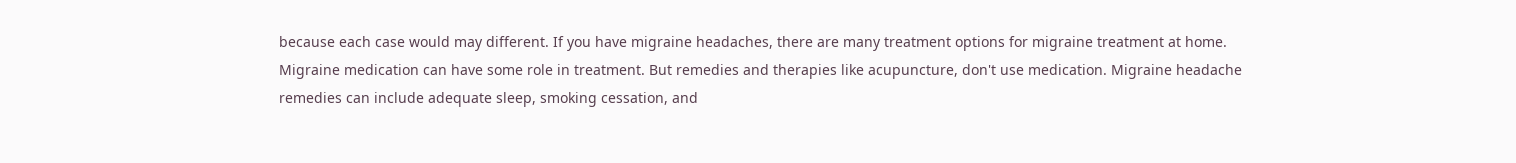because each case would may different. If you have migraine headaches, there are many treatment options for migraine treatment at home. Migraine medication can have some role in treatment. But remedies and therapies like acupuncture, don't use medication. Migraine headache remedies can include adequate sleep, smoking cessation, and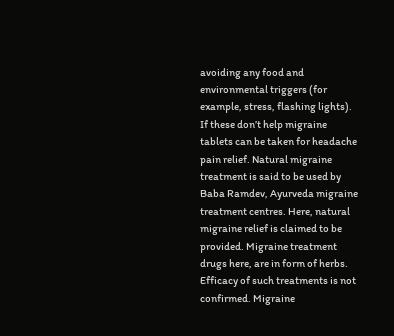avoiding any food and environmental triggers (for example, stress, flashing lights). If these don’t help migraine tablets can be taken for headache pain relief. Natural migraine treatment is said to be used by Baba Ramdev, Ayurveda migraine treatment centres. Here, natural migraine relief is claimed to be provided. Migraine treatment drugs here, are in form of herbs. Efficacy of such treatments is not confirmed. Migraine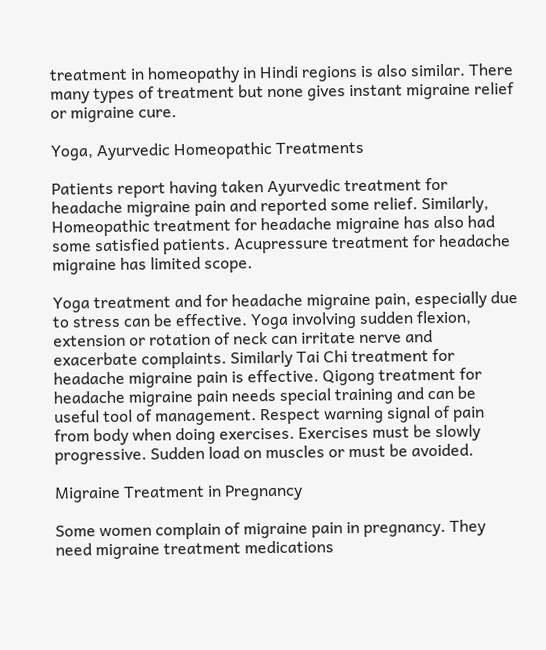treatment in homeopathy in Hindi regions is also similar. There many types of treatment but none gives instant migraine relief or migraine cure.

Yoga, Ayurvedic Homeopathic Treatments

Patients report having taken Ayurvedic treatment for headache migraine pain and reported some relief. Similarly, Homeopathic treatment for headache migraine has also had some satisfied patients. Acupressure treatment for headache migraine has limited scope.

Yoga treatment and for headache migraine pain, especially due to stress can be effective. Yoga involving sudden flexion, extension or rotation of neck can irritate nerve and exacerbate complaints. Similarly Tai Chi treatment for headache migraine pain is effective. Qigong treatment for headache migraine pain needs special training and can be useful tool of management. Respect warning signal of pain from body when doing exercises. Exercises must be slowly progressive. Sudden load on muscles or must be avoided.

Migraine Treatment in Pregnancy

Some women complain of migraine pain in pregnancy. They need migraine treatment medications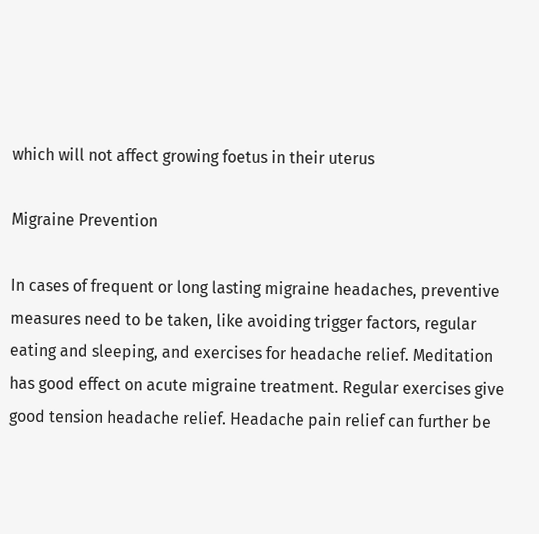which will not affect growing foetus in their uterus

Migraine Prevention

In cases of frequent or long lasting migraine headaches, preventive measures need to be taken, like avoiding trigger factors, regular eating and sleeping, and exercises for headache relief. Meditation has good effect on acute migraine treatment. Regular exercises give good tension headache relief. Headache pain relief can further be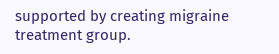supported by creating migraine treatment group.